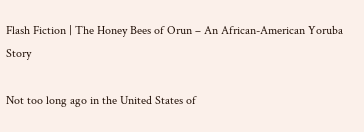Flash Fiction | The Honey Bees of Orun – An African-American Yoruba Story

Not too long ago in the United States of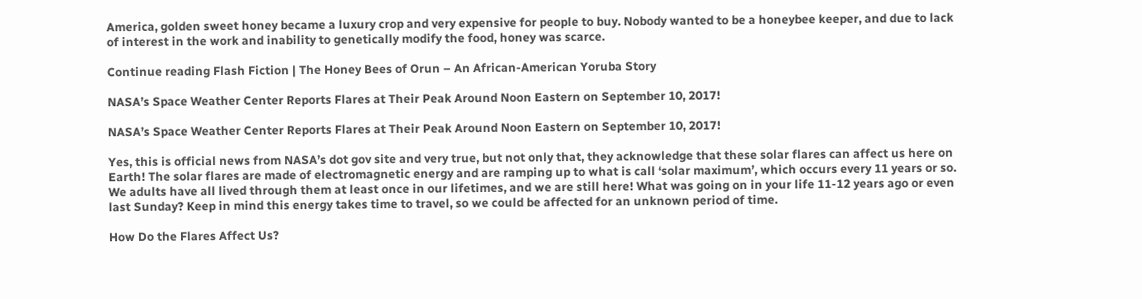America, golden sweet honey became a luxury crop and very expensive for people to buy. Nobody wanted to be a honeybee keeper, and due to lack of interest in the work and inability to genetically modify the food, honey was scarce.

Continue reading Flash Fiction | The Honey Bees of Orun – An African-American Yoruba Story

NASA’s Space Weather Center Reports Flares at Their Peak Around Noon Eastern on September 10, 2017!

NASA’s Space Weather Center Reports Flares at Their Peak Around Noon Eastern on September 10, 2017!

Yes, this is official news from NASA’s dot gov site and very true, but not only that, they acknowledge that these solar flares can affect us here on Earth! The solar flares are made of electromagnetic energy and are ramping up to what is call ‘solar maximum’, which occurs every 11 years or so. We adults have all lived through them at least once in our lifetimes, and we are still here! What was going on in your life 11-12 years ago or even last Sunday? Keep in mind this energy takes time to travel, so we could be affected for an unknown period of time.

How Do the Flares Affect Us?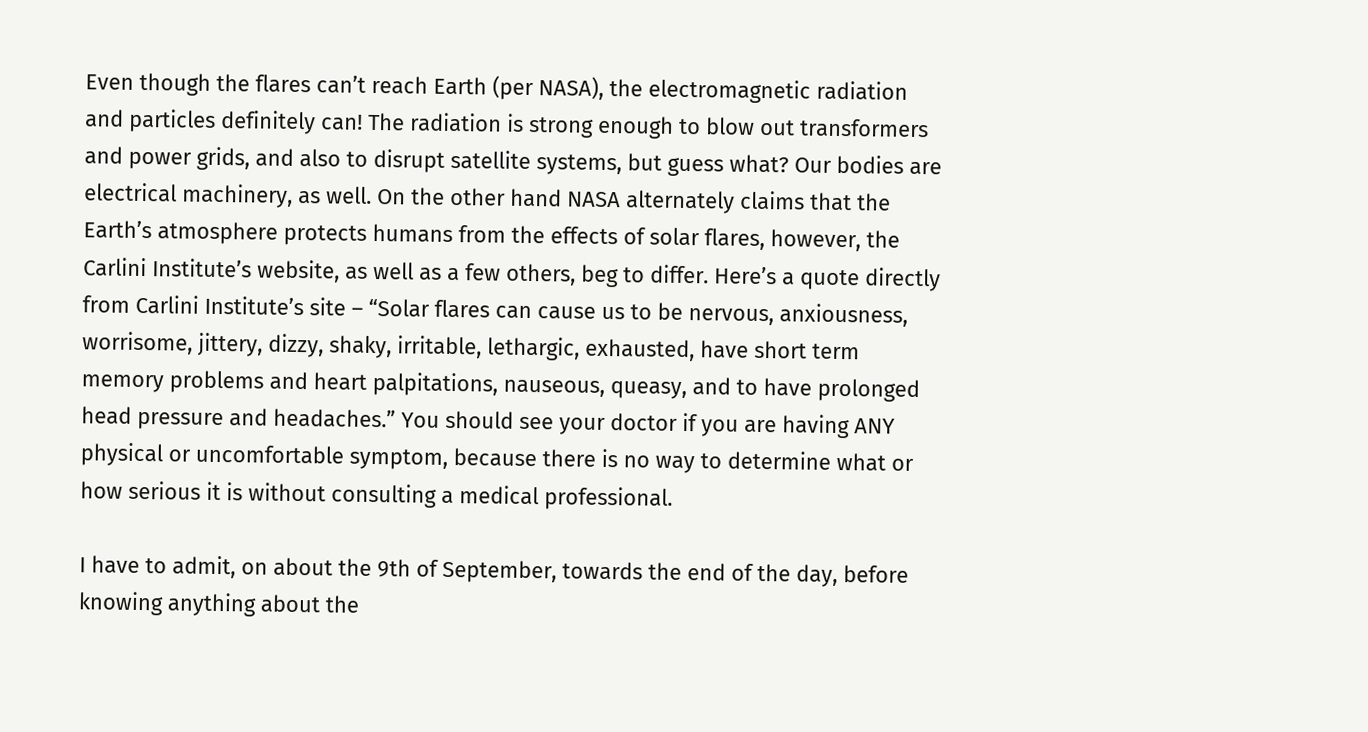Even though the flares can’t reach Earth (per NASA), the electromagnetic radiation and particles definitely can! The radiation is strong enough to blow out transformers and power grids, and also to disrupt satellite systems, but guess what? Our bodies are electrical machinery, as well. On the other hand NASA alternately claims that the Earth’s atmosphere protects humans from the effects of solar flares, however, the Carlini Institute’s website, as well as a few others, beg to differ. Here’s a quote directly from Carlini Institute’s site – “Solar flares can cause us to be nervous, anxiousness, worrisome, jittery, dizzy, shaky, irritable, lethargic, exhausted, have short term memory problems and heart palpitations, nauseous, queasy, and to have prolonged head pressure and headaches.” You should see your doctor if you are having ANY physical or uncomfortable symptom, because there is no way to determine what or how serious it is without consulting a medical professional.

I have to admit, on about the 9th of September, towards the end of the day, before knowing anything about the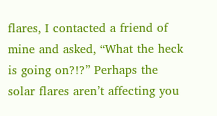flares, I contacted a friend of mine and asked, “What the heck is going on?!?” Perhaps the solar flares aren’t affecting you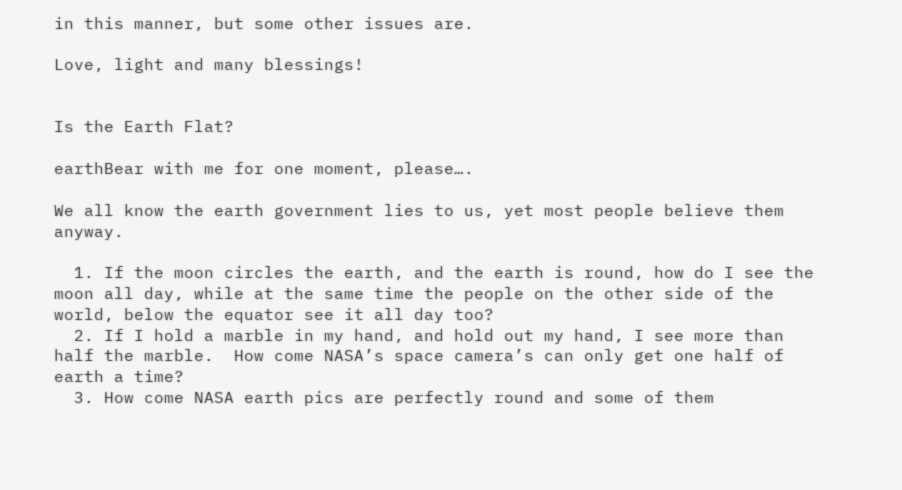in this manner, but some other issues are.

Love, light and many blessings!


Is the Earth Flat?

earthBear with me for one moment, please….

We all know the earth government lies to us, yet most people believe them anyway.

  1. If the moon circles the earth, and the earth is round, how do I see the moon all day, while at the same time the people on the other side of the world, below the equator see it all day too?
  2. If I hold a marble in my hand, and hold out my hand, I see more than half the marble.  How come NASA’s space camera’s can only get one half of earth a time?
  3. How come NASA earth pics are perfectly round and some of them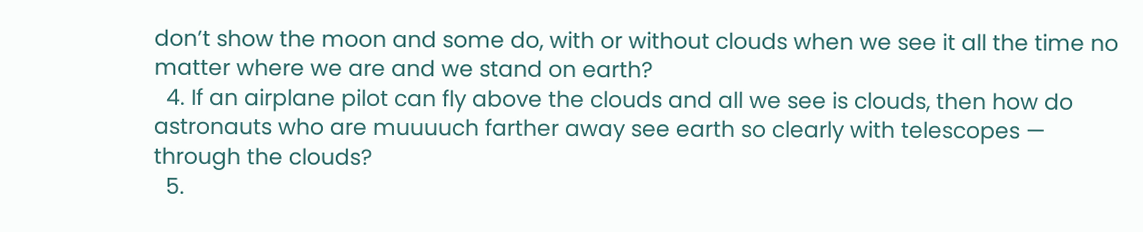don’t show the moon and some do, with or without clouds when we see it all the time no matter where we are and we stand on earth?
  4. If an airplane pilot can fly above the clouds and all we see is clouds, then how do astronauts who are muuuuch farther away see earth so clearly with telescopes — through the clouds?
  5.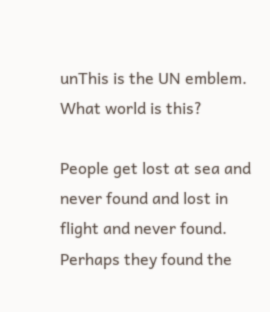unThis is the UN emblem.  What world is this?

People get lost at sea and never found and lost in flight and never found.  Perhaps they found the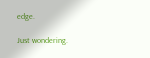edge.

Just wondering.